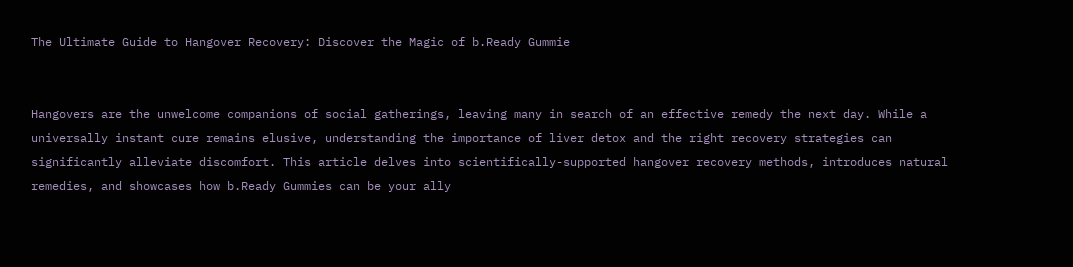The Ultimate Guide to Hangover Recovery: Discover the Magic of b.Ready Gummie


Hangovers are the unwelcome companions of social gatherings, leaving many in search of an effective remedy the next day. While a universally instant cure remains elusive, understanding the importance of liver detox and the right recovery strategies can significantly alleviate discomfort. This article delves into scientifically-supported hangover recovery methods, introduces natural remedies, and showcases how b.Ready Gummies can be your ally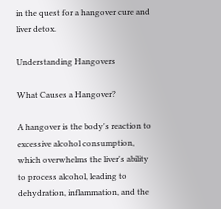in the quest for a hangover cure and liver detox.

Understanding Hangovers

What Causes a Hangover?

A hangover is the body's reaction to excessive alcohol consumption, which overwhelms the liver's ability to process alcohol, leading to dehydration, inflammation, and the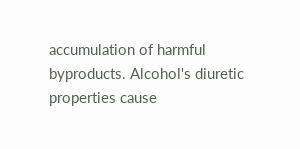accumulation of harmful byproducts. Alcohol's diuretic properties cause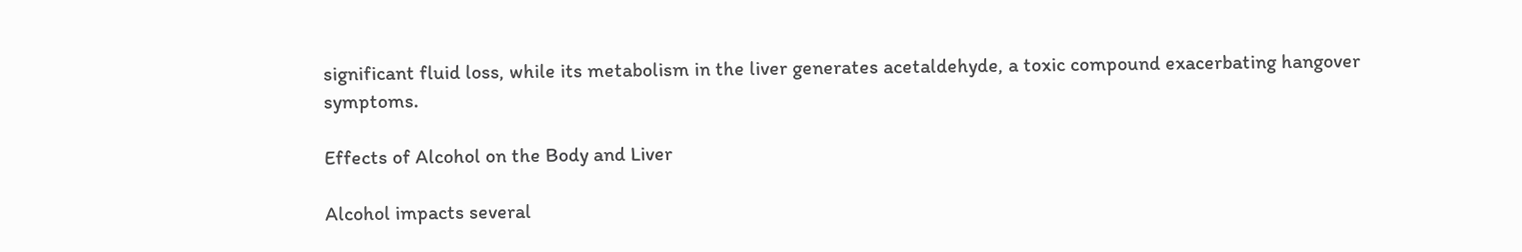significant fluid loss, while its metabolism in the liver generates acetaldehyde, a toxic compound exacerbating hangover symptoms.

Effects of Alcohol on the Body and Liver

Alcohol impacts several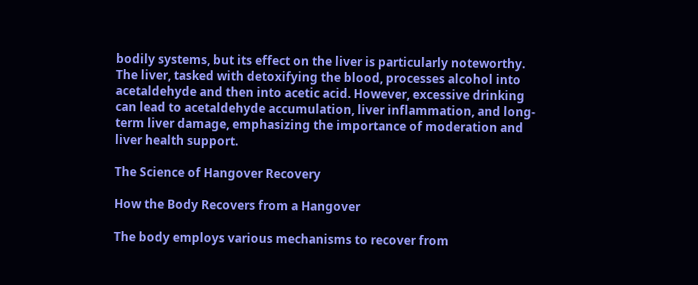bodily systems, but its effect on the liver is particularly noteworthy. The liver, tasked with detoxifying the blood, processes alcohol into acetaldehyde and then into acetic acid. However, excessive drinking can lead to acetaldehyde accumulation, liver inflammation, and long-term liver damage, emphasizing the importance of moderation and liver health support.

The Science of Hangover Recovery

How the Body Recovers from a Hangover

The body employs various mechanisms to recover from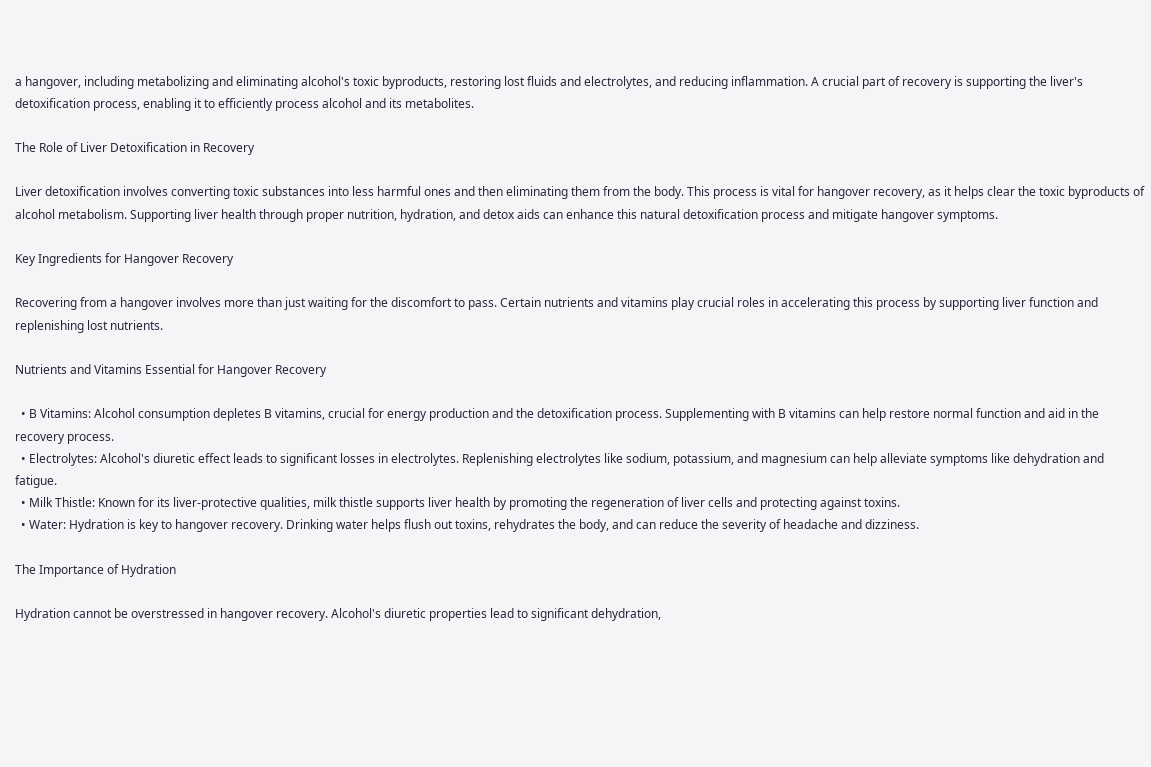a hangover, including metabolizing and eliminating alcohol's toxic byproducts, restoring lost fluids and electrolytes, and reducing inflammation. A crucial part of recovery is supporting the liver's detoxification process, enabling it to efficiently process alcohol and its metabolites.

The Role of Liver Detoxification in Recovery

Liver detoxification involves converting toxic substances into less harmful ones and then eliminating them from the body. This process is vital for hangover recovery, as it helps clear the toxic byproducts of alcohol metabolism. Supporting liver health through proper nutrition, hydration, and detox aids can enhance this natural detoxification process and mitigate hangover symptoms.

Key Ingredients for Hangover Recovery

Recovering from a hangover involves more than just waiting for the discomfort to pass. Certain nutrients and vitamins play crucial roles in accelerating this process by supporting liver function and replenishing lost nutrients.

Nutrients and Vitamins Essential for Hangover Recovery

  • B Vitamins: Alcohol consumption depletes B vitamins, crucial for energy production and the detoxification process. Supplementing with B vitamins can help restore normal function and aid in the recovery process.
  • Electrolytes: Alcohol's diuretic effect leads to significant losses in electrolytes. Replenishing electrolytes like sodium, potassium, and magnesium can help alleviate symptoms like dehydration and fatigue.
  • Milk Thistle: Known for its liver-protective qualities, milk thistle supports liver health by promoting the regeneration of liver cells and protecting against toxins.
  • Water: Hydration is key to hangover recovery. Drinking water helps flush out toxins, rehydrates the body, and can reduce the severity of headache and dizziness.

The Importance of Hydration

Hydration cannot be overstressed in hangover recovery. Alcohol's diuretic properties lead to significant dehydration,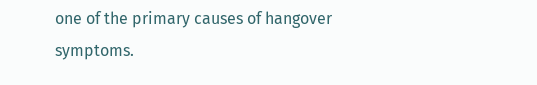one of the primary causes of hangover symptoms.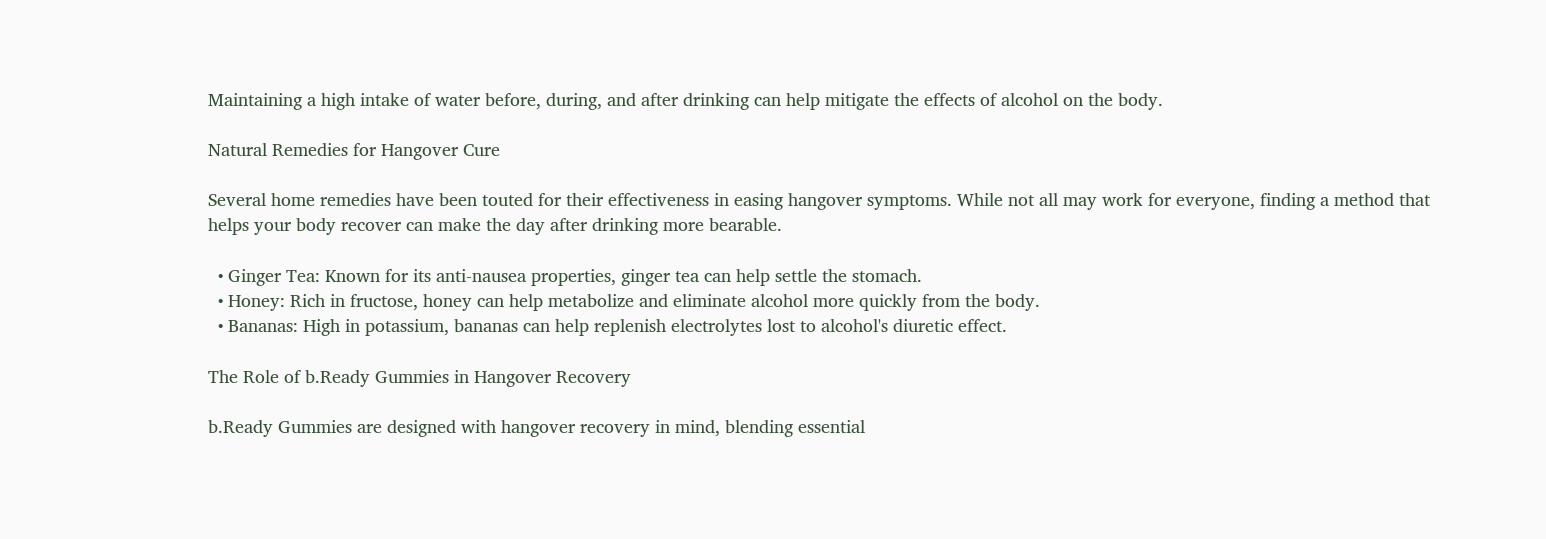Maintaining a high intake of water before, during, and after drinking can help mitigate the effects of alcohol on the body.

Natural Remedies for Hangover Cure

Several home remedies have been touted for their effectiveness in easing hangover symptoms. While not all may work for everyone, finding a method that helps your body recover can make the day after drinking more bearable.

  • Ginger Tea: Known for its anti-nausea properties, ginger tea can help settle the stomach.
  • Honey: Rich in fructose, honey can help metabolize and eliminate alcohol more quickly from the body.
  • Bananas: High in potassium, bananas can help replenish electrolytes lost to alcohol's diuretic effect.

The Role of b.Ready Gummies in Hangover Recovery

b.Ready Gummies are designed with hangover recovery in mind, blending essential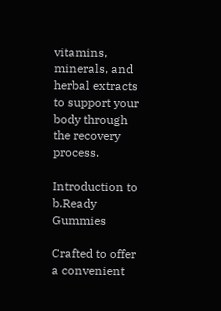vitamins, minerals, and herbal extracts to support your body through the recovery process.

Introduction to b.Ready Gummies

Crafted to offer a convenient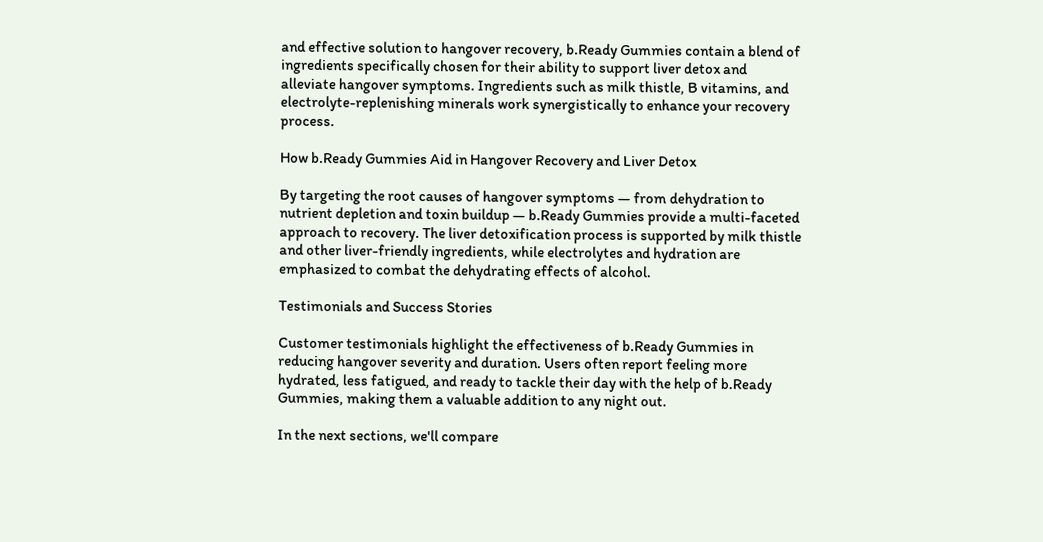and effective solution to hangover recovery, b.Ready Gummies contain a blend of ingredients specifically chosen for their ability to support liver detox and alleviate hangover symptoms. Ingredients such as milk thistle, B vitamins, and electrolyte-replenishing minerals work synergistically to enhance your recovery process.

How b.Ready Gummies Aid in Hangover Recovery and Liver Detox

By targeting the root causes of hangover symptoms — from dehydration to nutrient depletion and toxin buildup — b.Ready Gummies provide a multi-faceted approach to recovery. The liver detoxification process is supported by milk thistle and other liver-friendly ingredients, while electrolytes and hydration are emphasized to combat the dehydrating effects of alcohol.

Testimonials and Success Stories

Customer testimonials highlight the effectiveness of b.Ready Gummies in reducing hangover severity and duration. Users often report feeling more hydrated, less fatigued, and ready to tackle their day with the help of b.Ready Gummies, making them a valuable addition to any night out.

In the next sections, we'll compare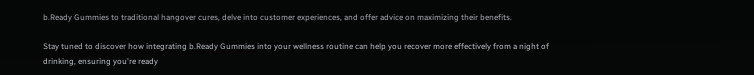b.Ready Gummies to traditional hangover cures, delve into customer experiences, and offer advice on maximizing their benefits.

Stay tuned to discover how integrating b.Ready Gummies into your wellness routine can help you recover more effectively from a night of drinking, ensuring you're ready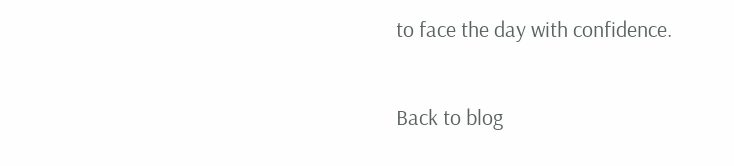to face the day with confidence.

Back to blog